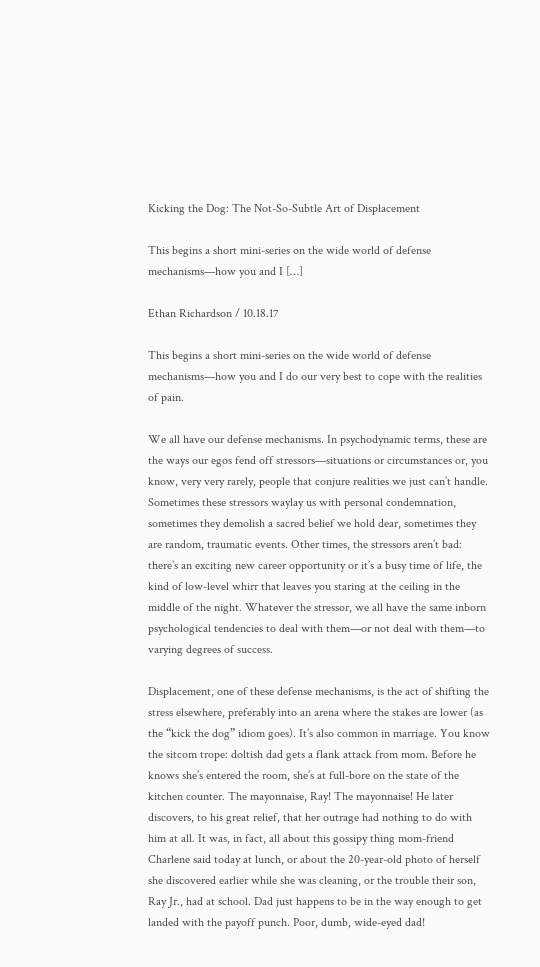Kicking the Dog: The Not-So-Subtle Art of Displacement

This begins a short mini-series on the wide world of defense mechanisms—how you and I […]

Ethan Richardson / 10.18.17

This begins a short mini-series on the wide world of defense mechanisms—how you and I do our very best to cope with the realities of pain.

We all have our defense mechanisms. In psychodynamic terms, these are the ways our egos fend off stressors—situations or circumstances or, you know, very very rarely, people that conjure realities we just can’t handle. Sometimes these stressors waylay us with personal condemnation, sometimes they demolish a sacred belief we hold dear, sometimes they are random, traumatic events. Other times, the stressors aren’t bad: there’s an exciting new career opportunity or it’s a busy time of life, the kind of low-level whirr that leaves you staring at the ceiling in the middle of the night. Whatever the stressor, we all have the same inborn psychological tendencies to deal with them—or not deal with them—to varying degrees of success.

Displacement, one of these defense mechanisms, is the act of shifting the stress elsewhere, preferably into an arena where the stakes are lower (as the “kick the dog” idiom goes). It’s also common in marriage. You know the sitcom trope: doltish dad gets a flank attack from mom. Before he knows she’s entered the room, she’s at full-bore on the state of the kitchen counter. The mayonnaise, Ray! The mayonnaise! He later discovers, to his great relief, that her outrage had nothing to do with him at all. It was, in fact, all about this gossipy thing mom-friend Charlene said today at lunch, or about the 20-year-old photo of herself she discovered earlier while she was cleaning, or the trouble their son, Ray Jr., had at school. Dad just happens to be in the way enough to get landed with the payoff punch. Poor, dumb, wide-eyed dad!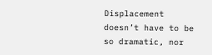Displacement doesn’t have to be so dramatic, nor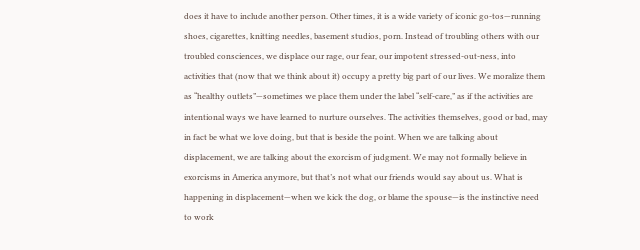does it have to include another person. Other times, it is a wide variety of iconic go-tos—running shoes, cigarettes, knitting needles, basement studios, porn. Instead of troubling others with our troubled consciences, we displace our rage, our fear, our impotent stressed-out-ness, into activities that (now that we think about it) occupy a pretty big part of our lives. We moralize them as “healthy outlets”—sometimes we place them under the label “self-care,” as if the activities are intentional ways we have learned to nurture ourselves. The activities themselves, good or bad, may in fact be what we love doing, but that is beside the point. When we are talking about displacement, we are talking about the exorcism of judgment. We may not formally believe in exorcisms in America anymore, but that’s not what our friends would say about us. What is happening in displacement—when we kick the dog, or blame the spouse—is the instinctive need to work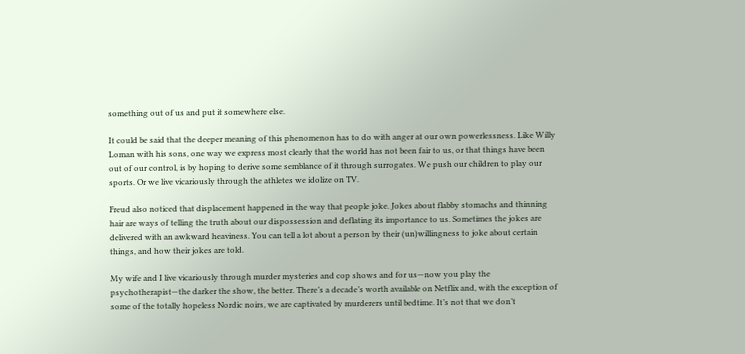something out of us and put it somewhere else.

It could be said that the deeper meaning of this phenomenon has to do with anger at our own powerlessness. Like Willy Loman with his sons, one way we express most clearly that the world has not been fair to us, or that things have been out of our control, is by hoping to derive some semblance of it through surrogates. We push our children to play our sports. Or we live vicariously through the athletes we idolize on TV.

Freud also noticed that displacement happened in the way that people joke. Jokes about flabby stomachs and thinning hair are ways of telling the truth about our dispossession and deflating its importance to us. Sometimes the jokes are delivered with an awkward heaviness. You can tell a lot about a person by their (un)willingness to joke about certain things, and how their jokes are told.

My wife and I live vicariously through murder mysteries and cop shows and for us—now you play the psychotherapist—the darker the show, the better. There’s a decade’s worth available on Netflix and, with the exception of some of the totally hopeless Nordic noirs, we are captivated by murderers until bedtime. It’s not that we don’t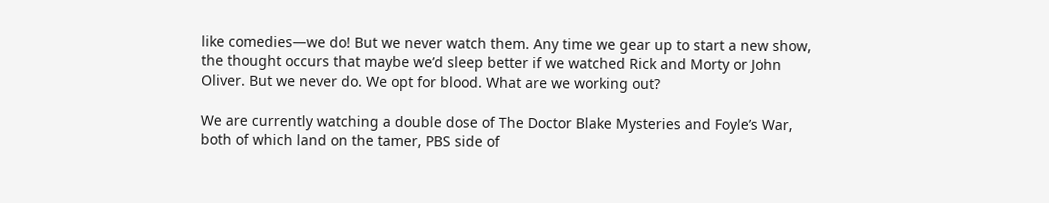like comedies—we do! But we never watch them. Any time we gear up to start a new show, the thought occurs that maybe we’d sleep better if we watched Rick and Morty or John Oliver. But we never do. We opt for blood. What are we working out?

We are currently watching a double dose of The Doctor Blake Mysteries and Foyle’s War, both of which land on the tamer, PBS side of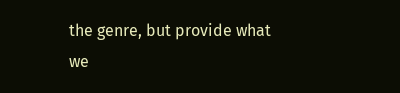the genre, but provide what we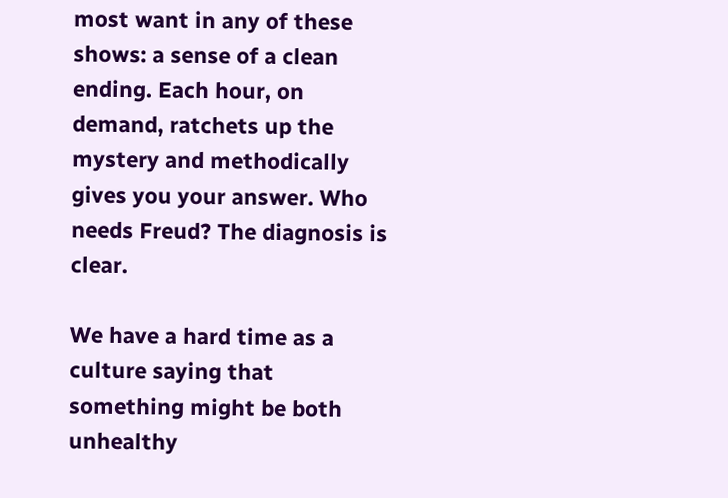most want in any of these shows: a sense of a clean ending. Each hour, on demand, ratchets up the mystery and methodically gives you your answer. Who needs Freud? The diagnosis is clear.

We have a hard time as a culture saying that something might be both unhealthy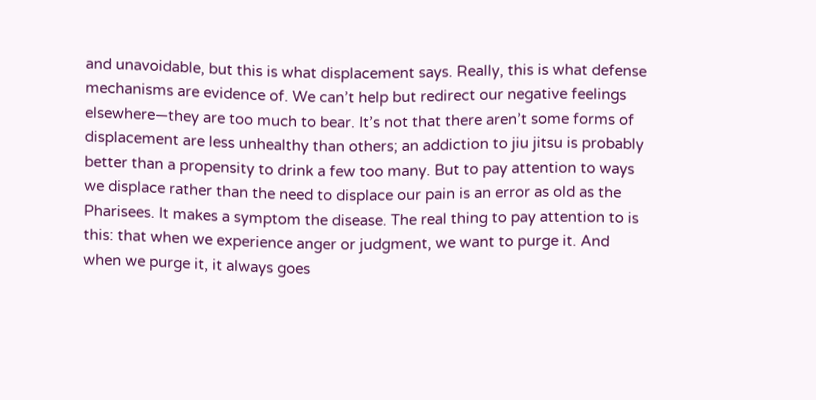and unavoidable, but this is what displacement says. Really, this is what defense mechanisms are evidence of. We can’t help but redirect our negative feelings elsewhere—they are too much to bear. It’s not that there aren’t some forms of displacement are less unhealthy than others; an addiction to jiu jitsu is probably better than a propensity to drink a few too many. But to pay attention to ways we displace rather than the need to displace our pain is an error as old as the Pharisees. It makes a symptom the disease. The real thing to pay attention to is this: that when we experience anger or judgment, we want to purge it. And when we purge it, it always goes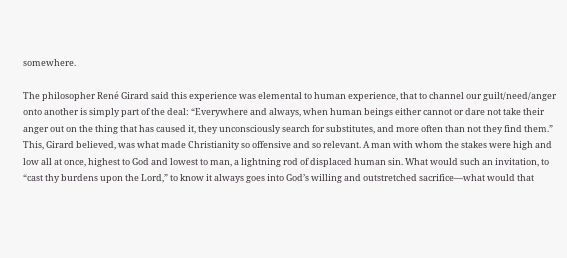somewhere.

The philosopher René Girard said this experience was elemental to human experience, that to channel our guilt/need/anger onto another is simply part of the deal: “Everywhere and always, when human beings either cannot or dare not take their anger out on the thing that has caused it, they unconsciously search for substitutes, and more often than not they find them.” This, Girard believed, was what made Christianity so offensive and so relevant. A man with whom the stakes were high and low all at once, highest to God and lowest to man, a lightning rod of displaced human sin. What would such an invitation, to “cast thy burdens upon the Lord,” to know it always goes into God’s willing and outstretched sacrifice—what would that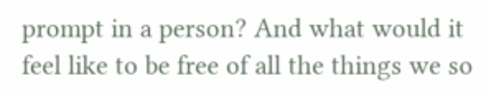prompt in a person? And what would it feel like to be free of all the things we so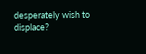desperately wish to displace?